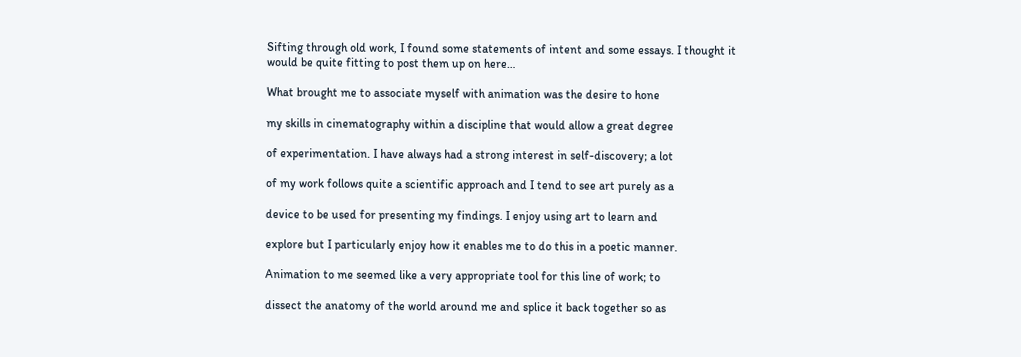Sifting through old work, I found some statements of intent and some essays. I thought it would be quite fitting to post them up on here…

What brought me to associate myself with animation was the desire to hone

my skills in cinematography within a discipline that would allow a great degree

of experimentation. I have always had a strong interest in self-discovery; a lot

of my work follows quite a scientific approach and I tend to see art purely as a

device to be used for presenting my findings. I enjoy using art to learn and

explore but I particularly enjoy how it enables me to do this in a poetic manner.

Animation to me seemed like a very appropriate tool for this line of work; to

dissect the anatomy of the world around me and splice it back together so as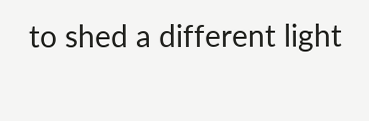to shed a different light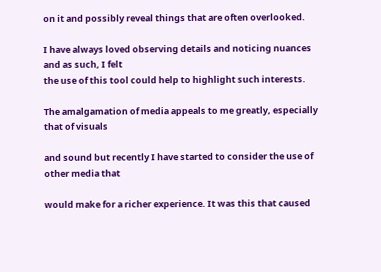on it and possibly reveal things that are often overlooked.

I have always loved observing details and noticing nuances and as such, I felt
the use of this tool could help to highlight such interests.

The amalgamation of media appeals to me greatly, especially that of visuals

and sound but recently I have started to consider the use of other media that

would make for a richer experience. It was this that caused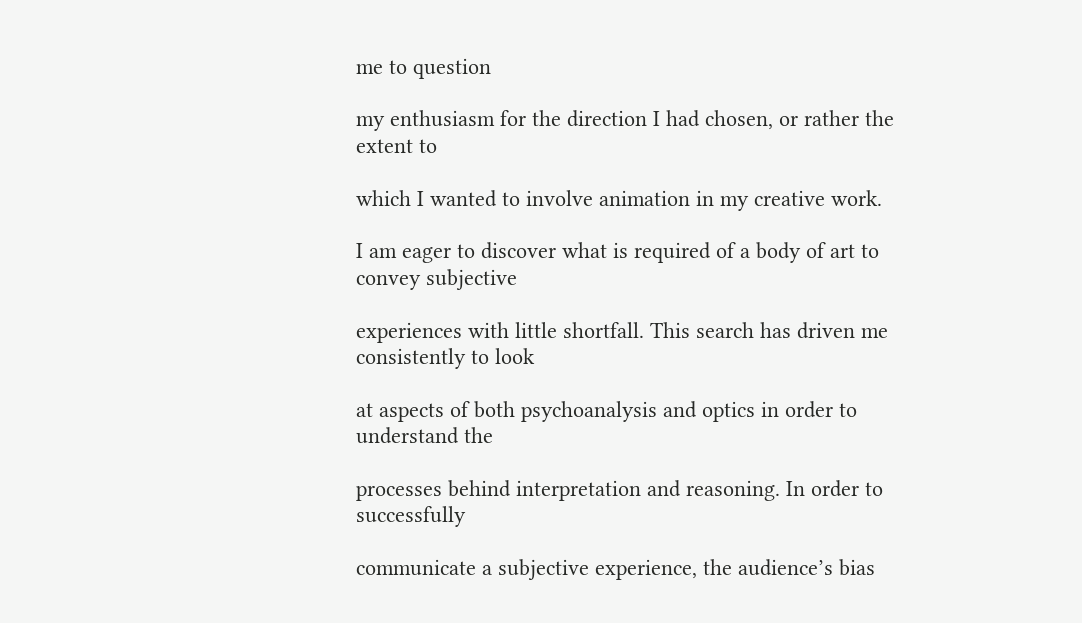me to question

my enthusiasm for the direction I had chosen, or rather the extent to

which I wanted to involve animation in my creative work.

I am eager to discover what is required of a body of art to convey subjective

experiences with little shortfall. This search has driven me consistently to look

at aspects of both psychoanalysis and optics in order to understand the

processes behind interpretation and reasoning. In order to successfully

communicate a subjective experience, the audience’s bias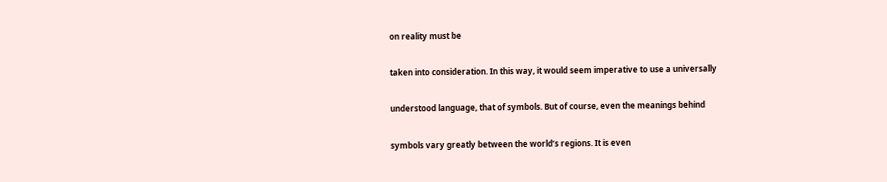on reality must be

taken into consideration. In this way, it would seem imperative to use a universally

understood language, that of symbols. But of course, even the meanings behind

symbols vary greatly between the world’s regions. It is even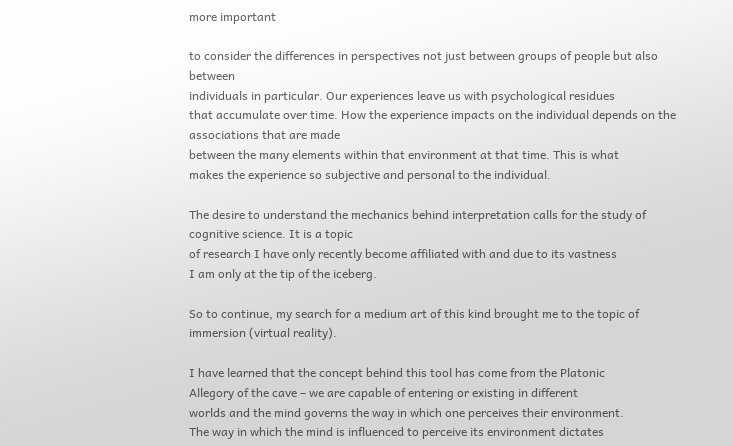more important

to consider the differences in perspectives not just between groups of people but also between
individuals in particular. Our experiences leave us with psychological residues
that accumulate over time. How the experience impacts on the individual depends on the associations that are made
between the many elements within that environment at that time. This is what
makes the experience so subjective and personal to the individual.

The desire to understand the mechanics behind interpretation calls for the study of cognitive science. It is a topic
of research I have only recently become affiliated with and due to its vastness
I am only at the tip of the iceberg.

So to continue, my search for a medium art of this kind brought me to the topic of immersion (virtual reality).

I have learned that the concept behind this tool has come from the Platonic
Allegory of the cave – we are capable of entering or existing in different
worlds and the mind governs the way in which one perceives their environment.
The way in which the mind is influenced to perceive its environment dictates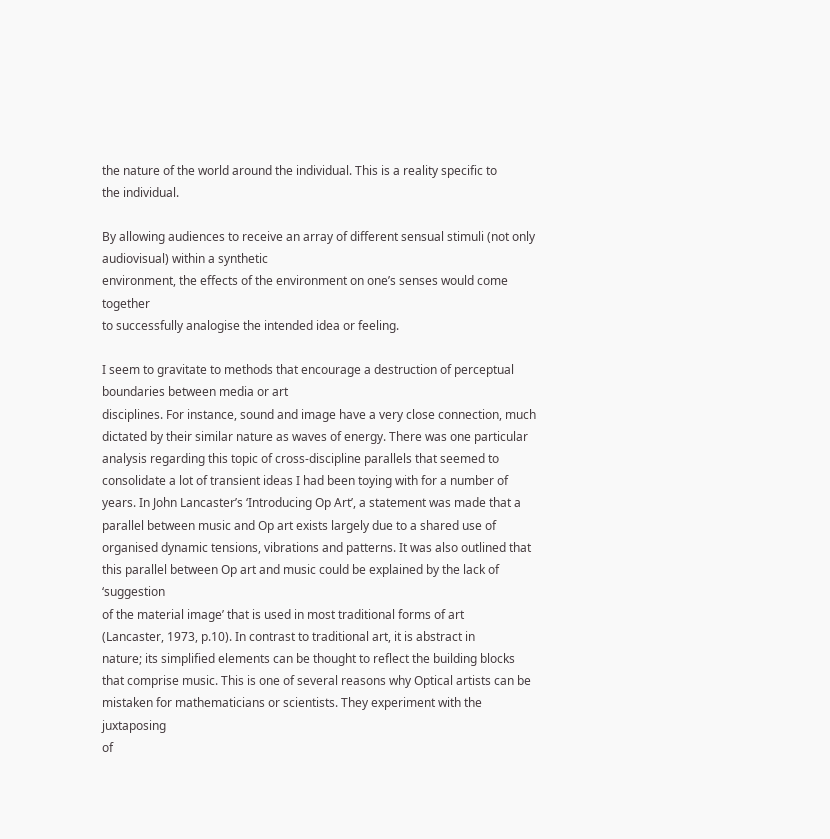the nature of the world around the individual. This is a reality specific to
the individual.

By allowing audiences to receive an array of different sensual stimuli (not only audiovisual) within a synthetic
environment, the effects of the environment on one’s senses would come together
to successfully analogise the intended idea or feeling.

I seem to gravitate to methods that encourage a destruction of perceptual boundaries between media or art
disciplines. For instance, sound and image have a very close connection, much
dictated by their similar nature as waves of energy. There was one particular
analysis regarding this topic of cross-discipline parallels that seemed to
consolidate a lot of transient ideas I had been toying with for a number of
years. In John Lancaster’s ‘Introducing Op Art’, a statement was made that a
parallel between music and Op art exists largely due to a shared use of
organised dynamic tensions, vibrations and patterns. It was also outlined that
this parallel between Op art and music could be explained by the lack of ‘suggestion
of the material image’ that is used in most traditional forms of art
(Lancaster, 1973, p.10). In contrast to traditional art, it is abstract in
nature; its simplified elements can be thought to reflect the building blocks
that comprise music. This is one of several reasons why Optical artists can be
mistaken for mathematicians or scientists. They experiment with the juxtaposing
of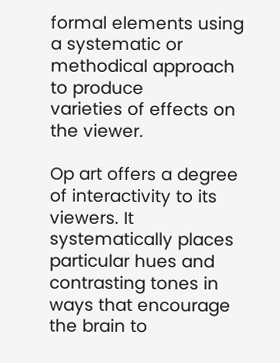formal elements using a systematic or methodical approach to produce
varieties of effects on the viewer.

Op art offers a degree of interactivity to its viewers. It systematically places particular hues and
contrasting tones in ways that encourage the brain to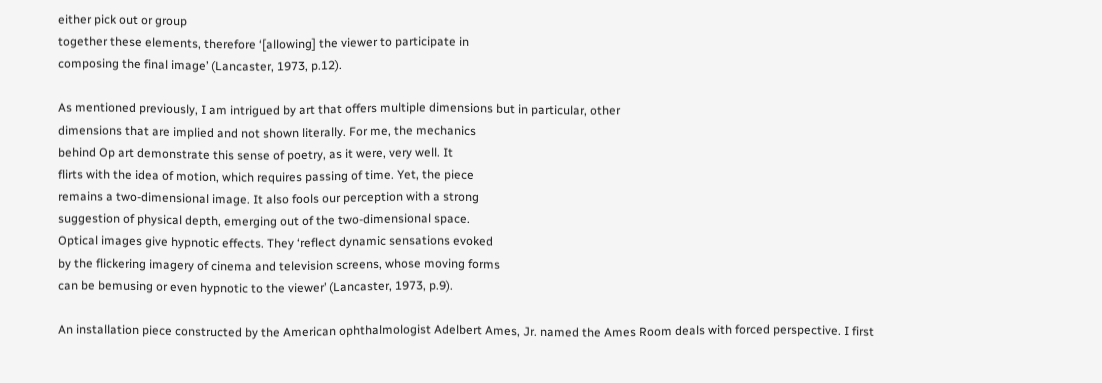either pick out or group
together these elements, therefore ‘[allowing] the viewer to participate in
composing the final image’ (Lancaster, 1973, p.12).

As mentioned previously, I am intrigued by art that offers multiple dimensions but in particular, other
dimensions that are implied and not shown literally. For me, the mechanics
behind Op art demonstrate this sense of poetry, as it were, very well. It
flirts with the idea of motion, which requires passing of time. Yet, the piece
remains a two-dimensional image. It also fools our perception with a strong
suggestion of physical depth, emerging out of the two-dimensional space.
Optical images give hypnotic effects. They ‘reflect dynamic sensations evoked
by the flickering imagery of cinema and television screens, whose moving forms
can be bemusing or even hypnotic to the viewer’ (Lancaster, 1973, p.9).

An installation piece constructed by the American ophthalmologist Adelbert Ames, Jr. named the Ames Room deals with forced perspective. I first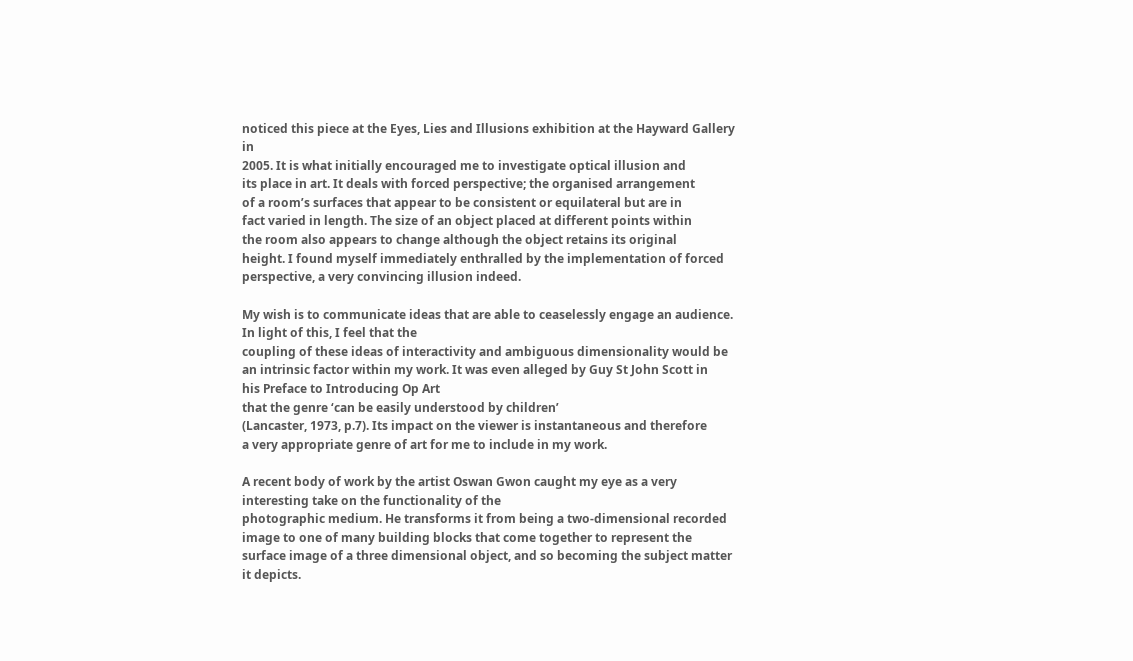noticed this piece at the Eyes, Lies and Illusions exhibition at the Hayward Gallery in
2005. It is what initially encouraged me to investigate optical illusion and
its place in art. It deals with forced perspective; the organised arrangement
of a room’s surfaces that appear to be consistent or equilateral but are in
fact varied in length. The size of an object placed at different points within
the room also appears to change although the object retains its original
height. I found myself immediately enthralled by the implementation of forced
perspective, a very convincing illusion indeed.

My wish is to communicate ideas that are able to ceaselessly engage an audience. In light of this, I feel that the
coupling of these ideas of interactivity and ambiguous dimensionality would be
an intrinsic factor within my work. It was even alleged by Guy St John Scott in
his Preface to Introducing Op Art
that the genre ‘can be easily understood by children’
(Lancaster, 1973, p.7). Its impact on the viewer is instantaneous and therefore
a very appropriate genre of art for me to include in my work.

A recent body of work by the artist Oswan Gwon caught my eye as a very interesting take on the functionality of the
photographic medium. He transforms it from being a two-dimensional recorded
image to one of many building blocks that come together to represent the
surface image of a three dimensional object, and so becoming the subject matter
it depicts.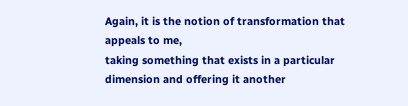Again, it is the notion of transformation that appeals to me,
taking something that exists in a particular dimension and offering it another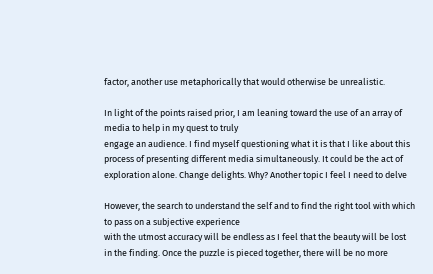factor, another use metaphorically that would otherwise be unrealistic.

In light of the points raised prior, I am leaning toward the use of an array of media to help in my quest to truly
engage an audience. I find myself questioning what it is that I like about this
process of presenting different media simultaneously. It could be the act of
exploration alone. Change delights. Why? Another topic I feel I need to delve

However, the search to understand the self and to find the right tool with which to pass on a subjective experience
with the utmost accuracy will be endless as I feel that the beauty will be lost
in the finding. Once the puzzle is pieced together, there will be no more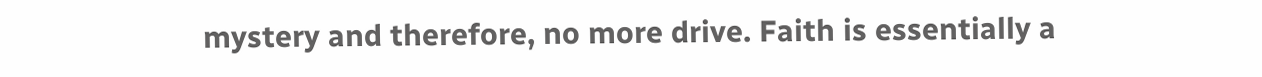mystery and therefore, no more drive. Faith is essentially a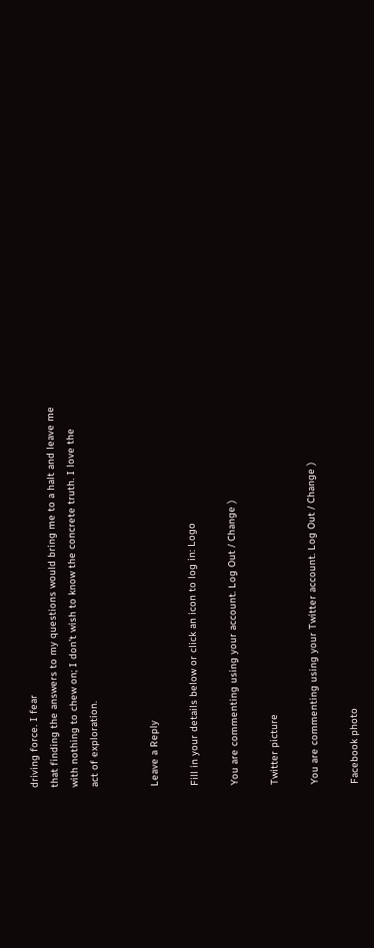driving force. I fear
that finding the answers to my questions would bring me to a halt and leave me
with nothing to chew on; I don’t wish to know the concrete truth. I love the
act of exploration.


Leave a Reply

Fill in your details below or click an icon to log in: Logo

You are commenting using your account. Log Out / Change )

Twitter picture

You are commenting using your Twitter account. Log Out / Change )

Facebook photo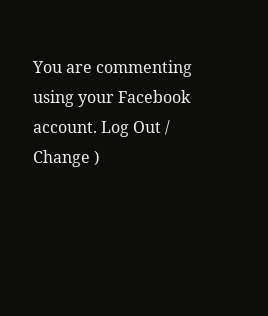You are commenting using your Facebook account. Log Out / Change )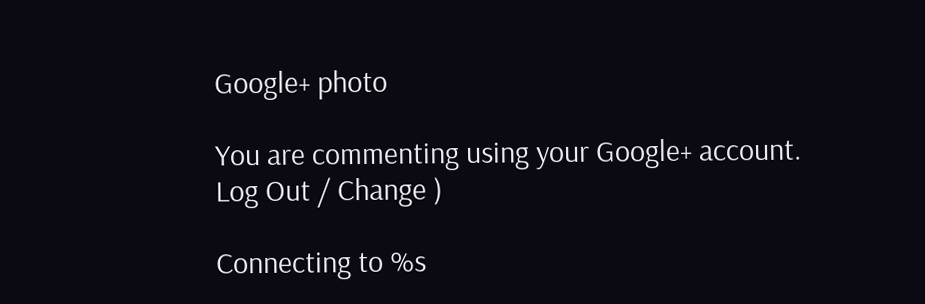Google+ photo

You are commenting using your Google+ account. Log Out / Change )

Connecting to %s